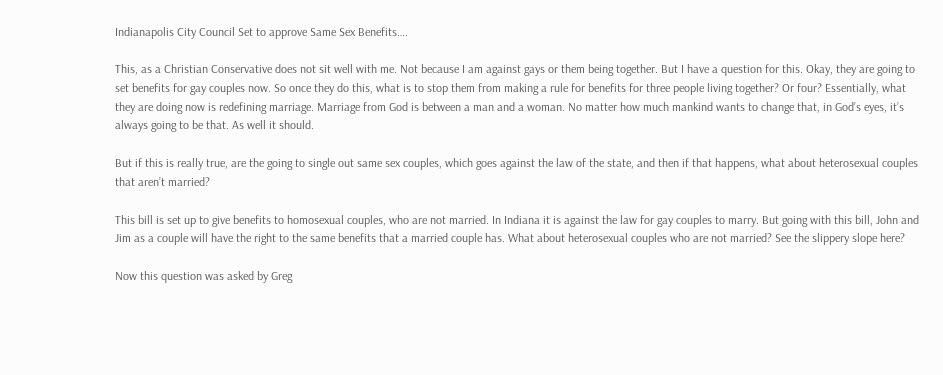Indianapolis City Council Set to approve Same Sex Benefits….

This, as a Christian Conservative does not sit well with me. Not because I am against gays or them being together. But I have a question for this. Okay, they are going to set benefits for gay couples now. So once they do this, what is to stop them from making a rule for benefits for three people living together? Or four? Essentially, what they are doing now is redefining marriage. Marriage from God is between a man and a woman. No matter how much mankind wants to change that, in God’s eyes, it’s always going to be that. As well it should.

But if this is really true, are the going to single out same sex couples, which goes against the law of the state, and then if that happens, what about heterosexual couples that aren’t married?

This bill is set up to give benefits to homosexual couples, who are not married. In Indiana it is against the law for gay couples to marry. But going with this bill, John and Jim as a couple will have the right to the same benefits that a married couple has. What about heterosexual couples who are not married? See the slippery slope here?

Now this question was asked by Greg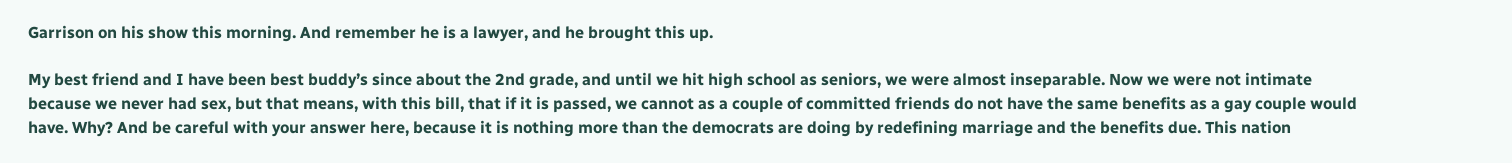Garrison on his show this morning. And remember he is a lawyer, and he brought this up.

My best friend and I have been best buddy’s since about the 2nd grade, and until we hit high school as seniors, we were almost inseparable. Now we were not intimate because we never had sex, but that means, with this bill, that if it is passed, we cannot as a couple of committed friends do not have the same benefits as a gay couple would have. Why? And be careful with your answer here, because it is nothing more than the democrats are doing by redefining marriage and the benefits due. This nation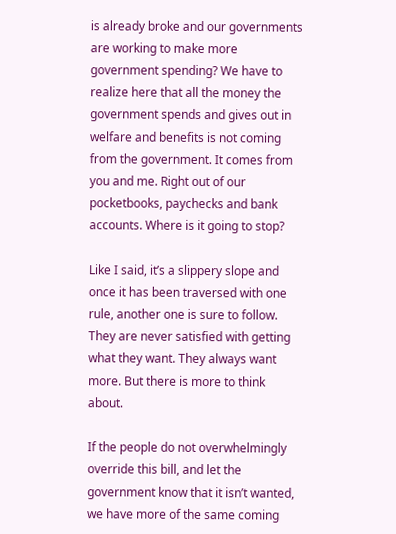is already broke and our governments are working to make more government spending? We have to realize here that all the money the government spends and gives out in welfare and benefits is not coming from the government. It comes from you and me. Right out of our pocketbooks, paychecks and bank accounts. Where is it going to stop?

Like I said, it’s a slippery slope and once it has been traversed with one rule, another one is sure to follow. They are never satisfied with getting what they want. They always want more. But there is more to think about.

If the people do not overwhelmingly override this bill, and let the government know that it isn’t wanted, we have more of the same coming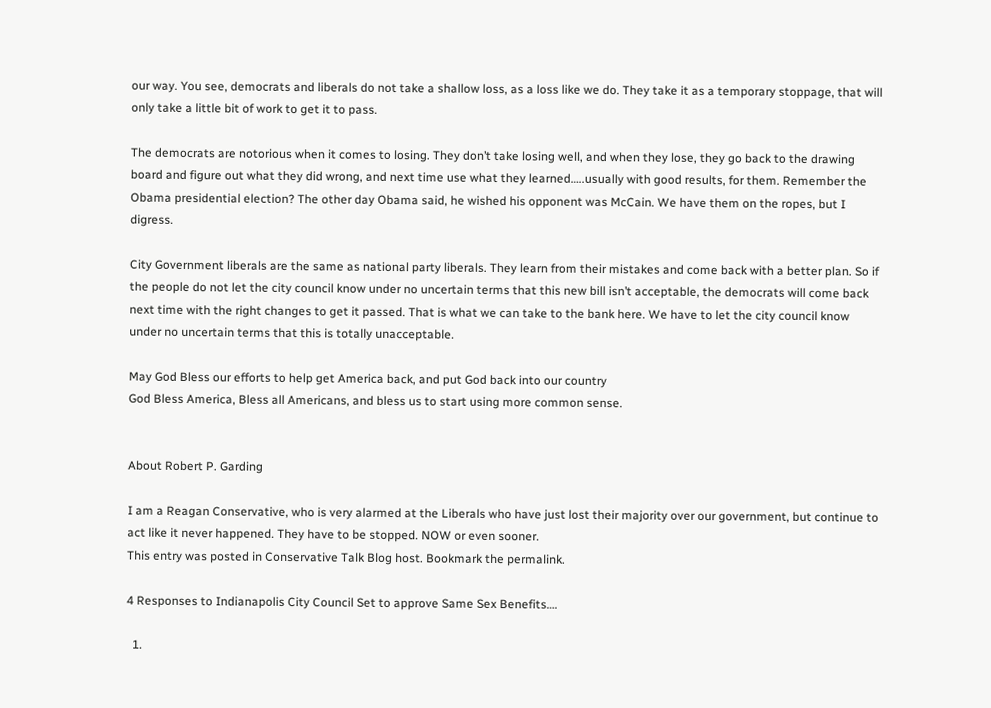our way. You see, democrats and liberals do not take a shallow loss, as a loss like we do. They take it as a temporary stoppage, that will only take a little bit of work to get it to pass.

The democrats are notorious when it comes to losing. They don’t take losing well, and when they lose, they go back to the drawing board and figure out what they did wrong, and next time use what they learned…..usually with good results, for them. Remember the Obama presidential election? The other day Obama said, he wished his opponent was McCain. We have them on the ropes, but I digress.

City Government liberals are the same as national party liberals. They learn from their mistakes and come back with a better plan. So if the people do not let the city council know under no uncertain terms that this new bill isn’t acceptable, the democrats will come back next time with the right changes to get it passed. That is what we can take to the bank here. We have to let the city council know under no uncertain terms that this is totally unacceptable.

May God Bless our efforts to help get America back, and put God back into our country
God Bless America, Bless all Americans, and bless us to start using more common sense.


About Robert P. Garding

I am a Reagan Conservative, who is very alarmed at the Liberals who have just lost their majority over our government, but continue to act like it never happened. They have to be stopped. NOW or even sooner.
This entry was posted in Conservative Talk Blog host. Bookmark the permalink.

4 Responses to Indianapolis City Council Set to approve Same Sex Benefits….

  1.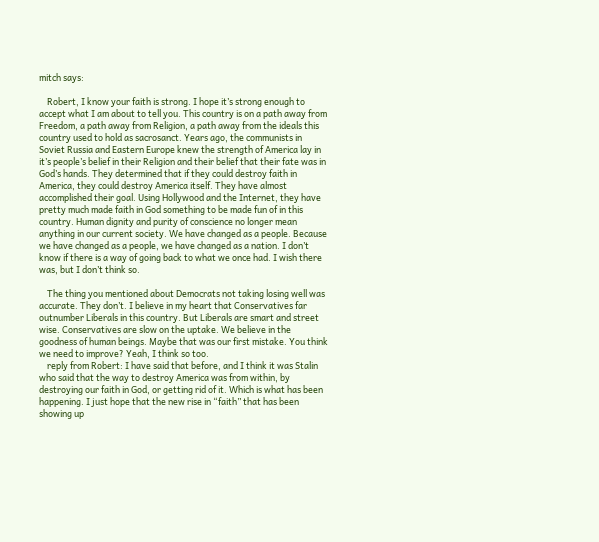mitch says:

    Robert, I know your faith is strong. I hope it’s strong enough to accept what I am about to tell you. This country is on a path away from Freedom, a path away from Religion, a path away from the ideals this country used to hold as sacrosanct. Years ago, the communists in Soviet Russia and Eastern Europe knew the strength of America lay in it’s people’s belief in their Religion and their belief that their fate was in God’s hands. They determined that if they could destroy faith in America, they could destroy America itself. They have almost accomplished their goal. Using Hollywood and the Internet, they have pretty much made faith in God something to be made fun of in this country. Human dignity and purity of conscience no longer mean anything in our current society. We have changed as a people. Because we have changed as a people, we have changed as a nation. I don’t know if there is a way of going back to what we once had. I wish there was, but I don’t think so.

    The thing you mentioned about Democrats not taking losing well was accurate. They don’t. I believe in my heart that Conservatives far outnumber Liberals in this country. But Liberals are smart and street wise. Conservatives are slow on the uptake. We believe in the goodness of human beings. Maybe that was our first mistake. You think we need to improve? Yeah, I think so too.
    reply from Robert: I have said that before, and I think it was Stalin who said that the way to destroy America was from within, by destroying our faith in God, or getting rid of it. Which is what has been happening. I just hope that the new rise in “faith” that has been showing up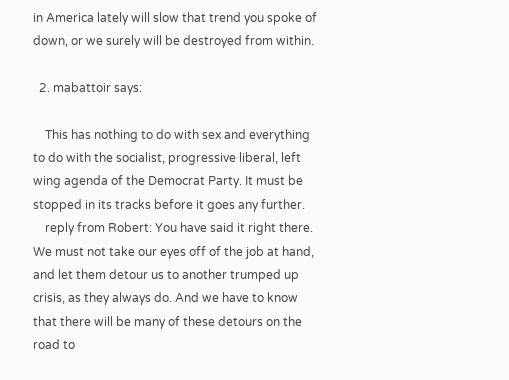in America lately will slow that trend you spoke of down, or we surely will be destroyed from within.

  2. mabattoir says:

    This has nothing to do with sex and everything to do with the socialist, progressive liberal, left wing agenda of the Democrat Party. It must be stopped in its tracks before it goes any further.
    reply from Robert: You have said it right there. We must not take our eyes off of the job at hand, and let them detour us to another trumped up crisis, as they always do. And we have to know that there will be many of these detours on the road to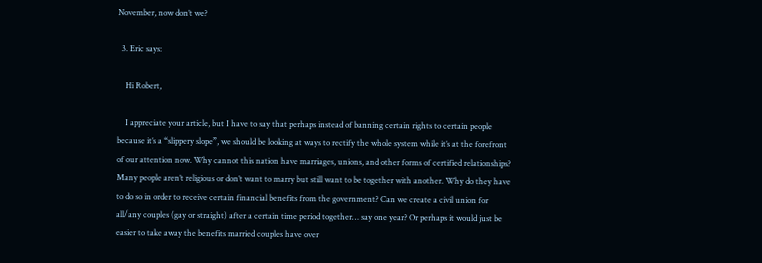November, now don’t we?

  3. Eric says:

    Hi Robert,

    I appreciate your article, but I have to say that perhaps instead of banning certain rights to certain people because it’s a “slippery slope”, we should be looking at ways to rectify the whole system while it’s at the forefront of our attention now. Why cannot this nation have marriages, unions, and other forms of certified relationships? Many people aren’t religious or don’t want to marry but still want to be together with another. Why do they have to do so in order to receive certain financial benefits from the government? Can we create a civil union for all/any couples (gay or straight) after a certain time period together… say one year? Or perhaps it would just be easier to take away the benefits married couples have over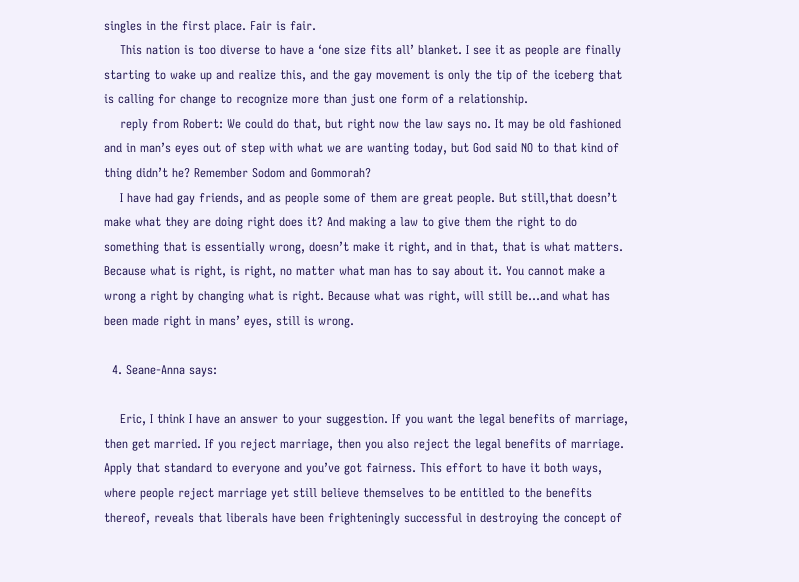singles in the first place. Fair is fair.
    This nation is too diverse to have a ‘one size fits all’ blanket. I see it as people are finally starting to wake up and realize this, and the gay movement is only the tip of the iceberg that is calling for change to recognize more than just one form of a relationship.
    reply from Robert: We could do that, but right now the law says no. It may be old fashioned and in man’s eyes out of step with what we are wanting today, but God said NO to that kind of thing didn’t he? Remember Sodom and Gommorah?
    I have had gay friends, and as people some of them are great people. But still,that doesn’t make what they are doing right does it? And making a law to give them the right to do something that is essentially wrong, doesn’t make it right, and in that, that is what matters. Because what is right, is right, no matter what man has to say about it. You cannot make a wrong a right by changing what is right. Because what was right, will still be…and what has been made right in mans’ eyes, still is wrong.

  4. Seane-Anna says:

    Eric, I think I have an answer to your suggestion. If you want the legal benefits of marriage, then get married. If you reject marriage, then you also reject the legal benefits of marriage. Apply that standard to everyone and you’ve got fairness. This effort to have it both ways, where people reject marriage yet still believe themselves to be entitled to the benefits thereof, reveals that liberals have been frighteningly successful in destroying the concept of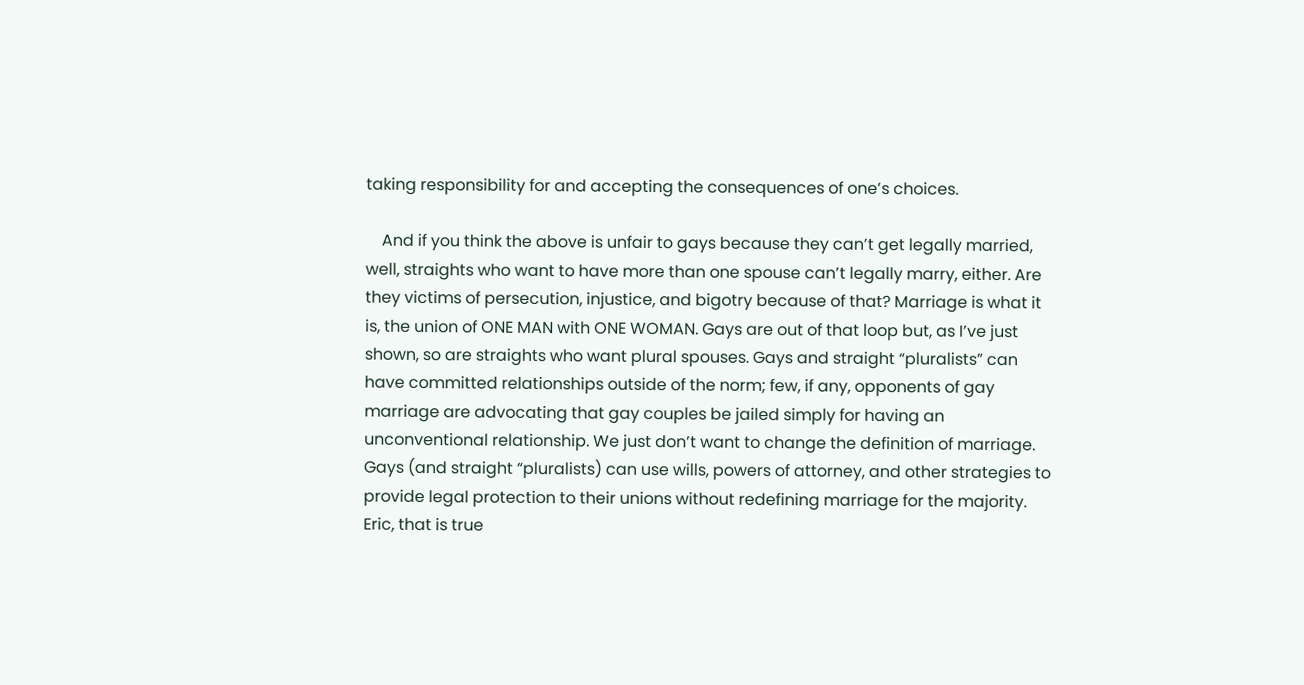taking responsibility for and accepting the consequences of one’s choices.

    And if you think the above is unfair to gays because they can’t get legally married, well, straights who want to have more than one spouse can’t legally marry, either. Are they victims of persecution, injustice, and bigotry because of that? Marriage is what it is, the union of ONE MAN with ONE WOMAN. Gays are out of that loop but, as I’ve just shown, so are straights who want plural spouses. Gays and straight “pluralists” can have committed relationships outside of the norm; few, if any, opponents of gay marriage are advocating that gay couples be jailed simply for having an unconventional relationship. We just don’t want to change the definition of marriage. Gays (and straight “pluralists) can use wills, powers of attorney, and other strategies to provide legal protection to their unions without redefining marriage for the majority. Eric, that is true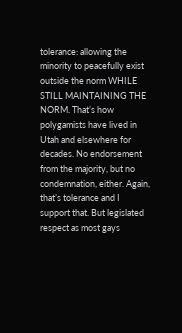tolerance: allowing the minority to peacefully exist outside the norm WHILE STILL MAINTAINING THE NORM. That’s how polygamists have lived in Utah and elsewhere for decades. No endorsement from the majority, but no condemnation, either. Again, that’s tolerance and I support that. But legislated respect as most gays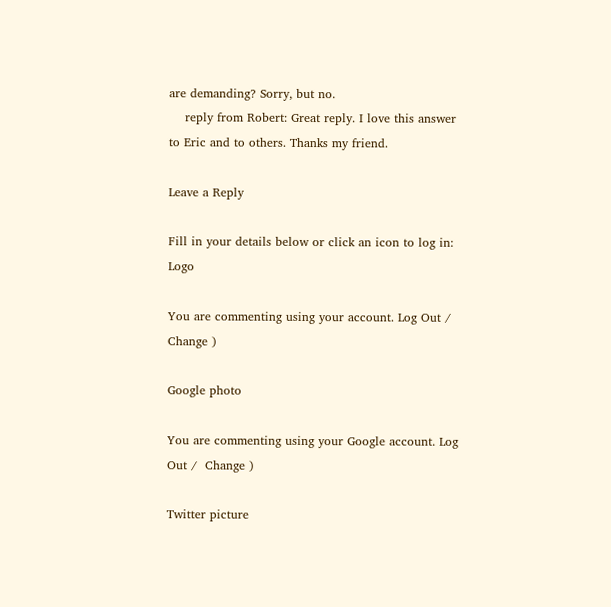are demanding? Sorry, but no.
    reply from Robert: Great reply. I love this answer to Eric and to others. Thanks my friend.

Leave a Reply

Fill in your details below or click an icon to log in: Logo

You are commenting using your account. Log Out /  Change )

Google photo

You are commenting using your Google account. Log Out /  Change )

Twitter picture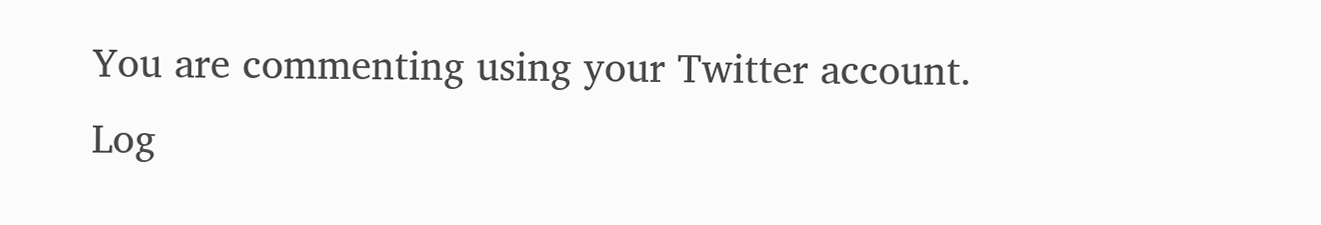You are commenting using your Twitter account. Log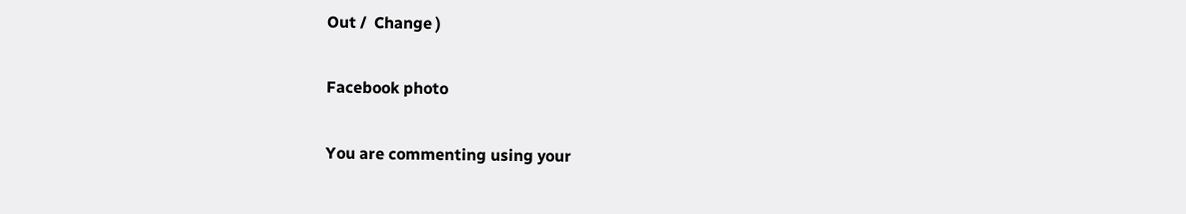Out /  Change )

Facebook photo

You are commenting using your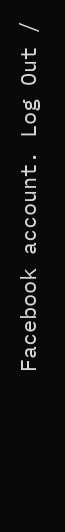Facebook account. Log Out /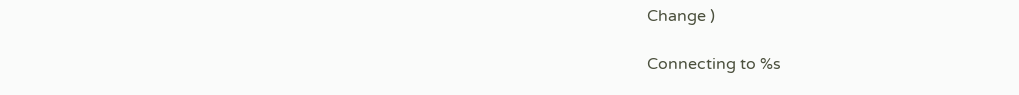Change )

Connecting to %s